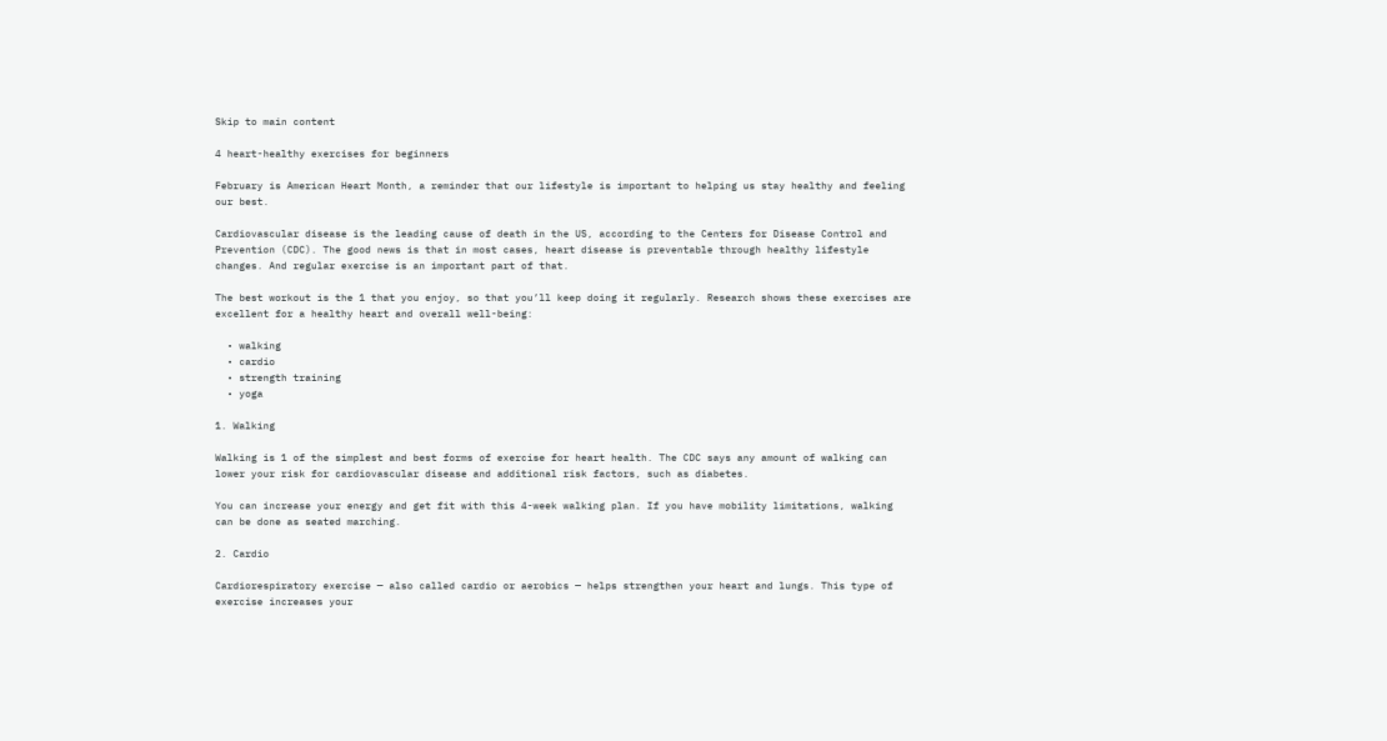Skip to main content

4 heart-healthy exercises for beginners

February is American Heart Month, a reminder that our lifestyle is important to helping us stay healthy and feeling our best.

Cardiovascular disease is the leading cause of death in the US, according to the Centers for Disease Control and Prevention (CDC). The good news is that in most cases, heart disease is preventable through healthy lifestyle changes. And regular exercise is an important part of that.

The best workout is the 1 that you enjoy, so that you’ll keep doing it regularly. Research shows these exercises are excellent for a healthy heart and overall well-being:

  • walking
  • cardio
  • strength training
  • yoga

1. Walking

Walking is 1 of the simplest and best forms of exercise for heart health. The CDC says any amount of walking can lower your risk for cardiovascular disease and additional risk factors, such as diabetes.

You can increase your energy and get fit with this 4-week walking plan. If you have mobility limitations, walking can be done as seated marching.

2. Cardio

Cardiorespiratory exercise — also called cardio or aerobics — helps strengthen your heart and lungs. This type of exercise increases your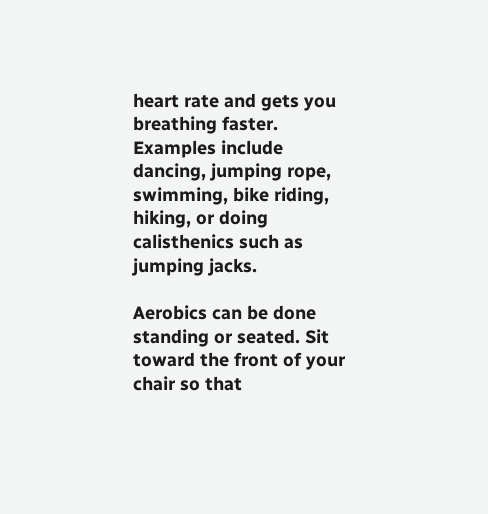heart rate and gets you breathing faster. Examples include dancing, jumping rope, swimming, bike riding, hiking, or doing calisthenics such as jumping jacks.

Aerobics can be done standing or seated. Sit toward the front of your chair so that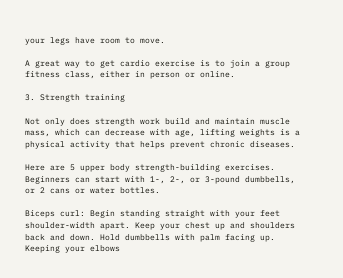your legs have room to move.

A great way to get cardio exercise is to join a group fitness class, either in person or online.

3. Strength training

Not only does strength work build and maintain muscle mass, which can decrease with age, lifting weights is a physical activity that helps prevent chronic diseases.

Here are 5 upper body strength-building exercises. Beginners can start with 1-, 2-, or 3-pound dumbbells, or 2 cans or water bottles.

Biceps curl: Begin standing straight with your feet shoulder-width apart. Keep your chest up and shoulders back and down. Hold dumbbells with palm facing up. Keeping your elbows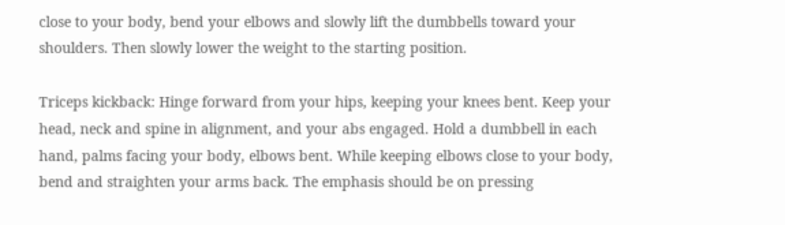close to your body, bend your elbows and slowly lift the dumbbells toward your shoulders. Then slowly lower the weight to the starting position.

Triceps kickback: Hinge forward from your hips, keeping your knees bent. Keep your head, neck and spine in alignment, and your abs engaged. Hold a dumbbell in each hand, palms facing your body, elbows bent. While keeping elbows close to your body, bend and straighten your arms back. The emphasis should be on pressing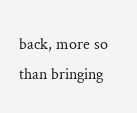back, more so than bringing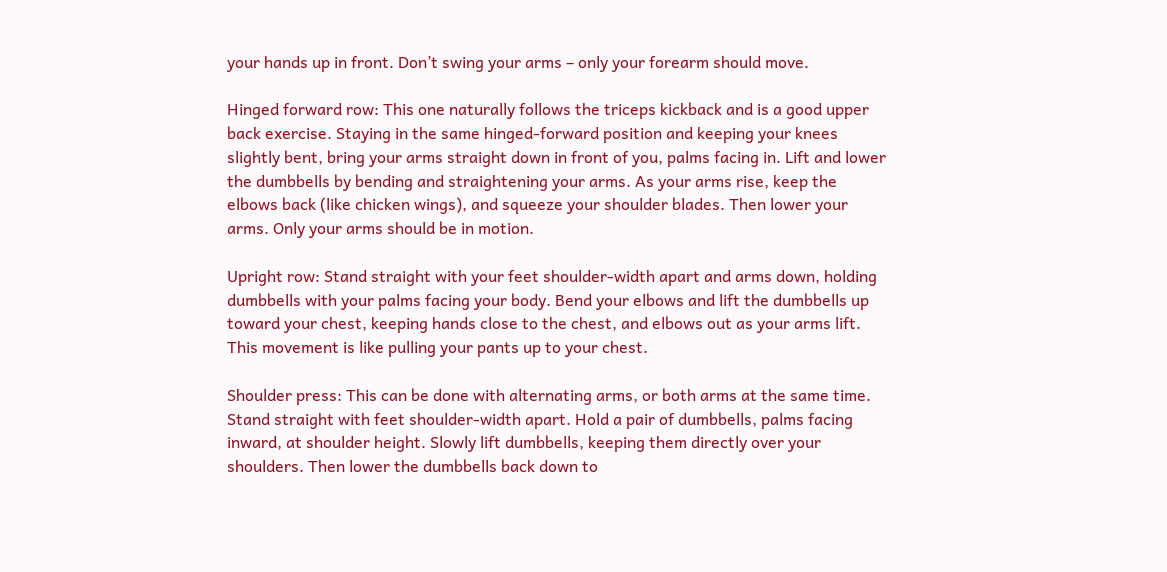your hands up in front. Don’t swing your arms – only your forearm should move.

Hinged forward row: This one naturally follows the triceps kickback and is a good upper back exercise. Staying in the same hinged-forward position and keeping your knees slightly bent, bring your arms straight down in front of you, palms facing in. Lift and lower the dumbbells by bending and straightening your arms. As your arms rise, keep the elbows back (like chicken wings), and squeeze your shoulder blades. Then lower your arms. Only your arms should be in motion.

Upright row: Stand straight with your feet shoulder-width apart and arms down, holding dumbbells with your palms facing your body. Bend your elbows and lift the dumbbells up toward your chest, keeping hands close to the chest, and elbows out as your arms lift. This movement is like pulling your pants up to your chest.

Shoulder press: This can be done with alternating arms, or both arms at the same time. Stand straight with feet shoulder-width apart. Hold a pair of dumbbells, palms facing inward, at shoulder height. Slowly lift dumbbells, keeping them directly over your shoulders. Then lower the dumbbells back down to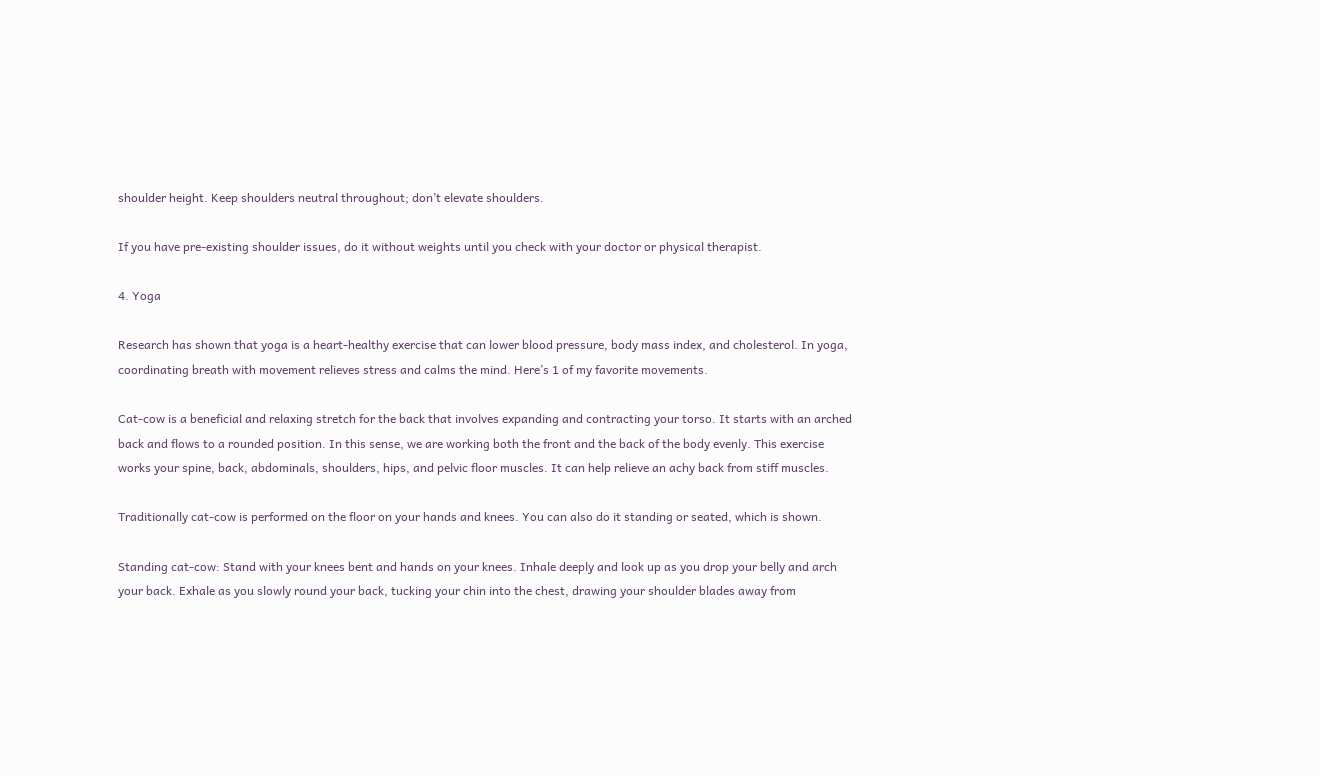shoulder height. Keep shoulders neutral throughout; don’t elevate shoulders.

If you have pre-existing shoulder issues, do it without weights until you check with your doctor or physical therapist.

4. Yoga

Research has shown that yoga is a heart-healthy exercise that can lower blood pressure, body mass index, and cholesterol. In yoga, coordinating breath with movement relieves stress and calms the mind. Here’s 1 of my favorite movements.

Cat-cow is a beneficial and relaxing stretch for the back that involves expanding and contracting your torso. It starts with an arched back and flows to a rounded position. In this sense, we are working both the front and the back of the body evenly. This exercise works your spine, back, abdominals, shoulders, hips, and pelvic floor muscles. It can help relieve an achy back from stiff muscles.

Traditionally cat-cow is performed on the floor on your hands and knees. You can also do it standing or seated, which is shown.

Standing cat-cow: Stand with your knees bent and hands on your knees. Inhale deeply and look up as you drop your belly and arch your back. Exhale as you slowly round your back, tucking your chin into the chest, drawing your shoulder blades away from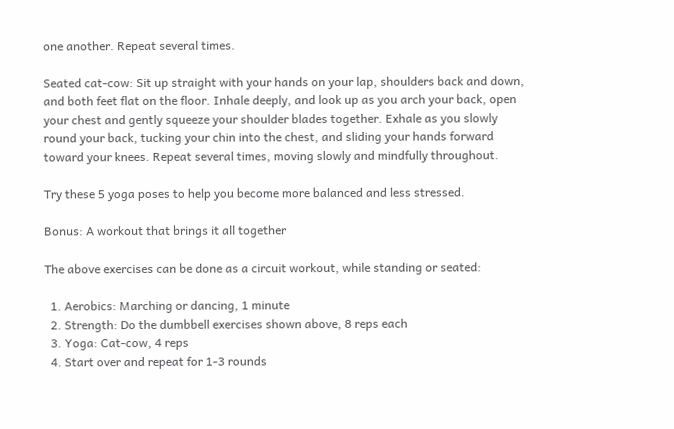one another. Repeat several times.

Seated cat-cow: Sit up straight with your hands on your lap, shoulders back and down, and both feet flat on the floor. Inhale deeply, and look up as you arch your back, open your chest and gently squeeze your shoulder blades together. Exhale as you slowly round your back, tucking your chin into the chest, and sliding your hands forward toward your knees. Repeat several times, moving slowly and mindfully throughout.

Try these 5 yoga poses to help you become more balanced and less stressed.

Bonus: A workout that brings it all together

The above exercises can be done as a circuit workout, while standing or seated:

  1. Aerobics: Marching or dancing, 1 minute
  2. Strength: Do the dumbbell exercises shown above, 8 reps each
  3. Yoga: Cat-cow, 4 reps
  4. Start over and repeat for 1-3 rounds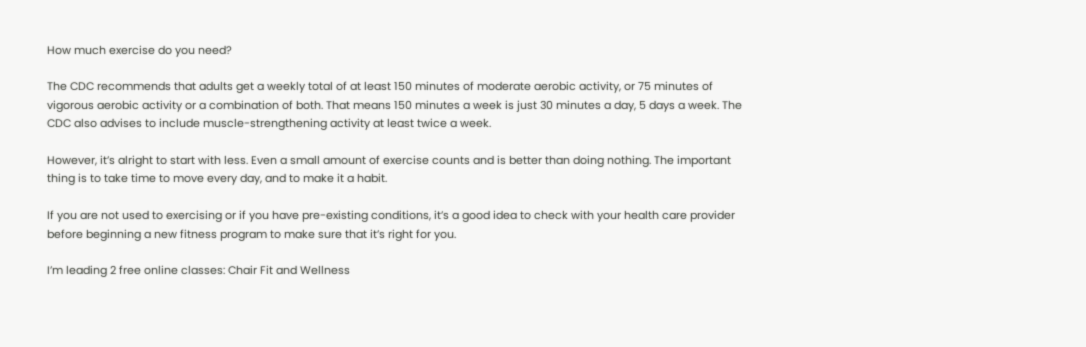How much exercise do you need?

The CDC recommends that adults get a weekly total of at least 150 minutes of moderate aerobic activity, or 75 minutes of vigorous aerobic activity or a combination of both. That means 150 minutes a week is just 30 minutes a day, 5 days a week. The CDC also advises to include muscle-strengthening activity at least twice a week.

However, it’s alright to start with less. Even a small amount of exercise counts and is better than doing nothing. The important thing is to take time to move every day, and to make it a habit.

If you are not used to exercising or if you have pre-existing conditions, it’s a good idea to check with your health care provider before beginning a new fitness program to make sure that it’s right for you.

I’m leading 2 free online classes: Chair Fit and Wellness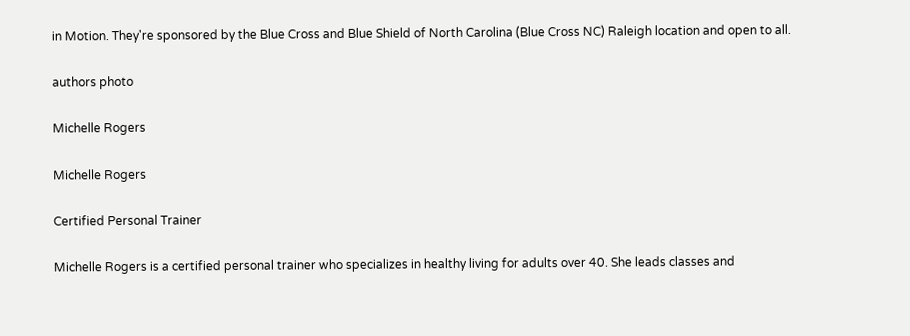in Motion. They're sponsored by the Blue Cross and Blue Shield of North Carolina (Blue Cross NC) Raleigh location and open to all.

authors photo

Michelle Rogers

Michelle Rogers

Certified Personal Trainer

Michelle Rogers is a certified personal trainer who specializes in healthy living for adults over 40. She leads classes and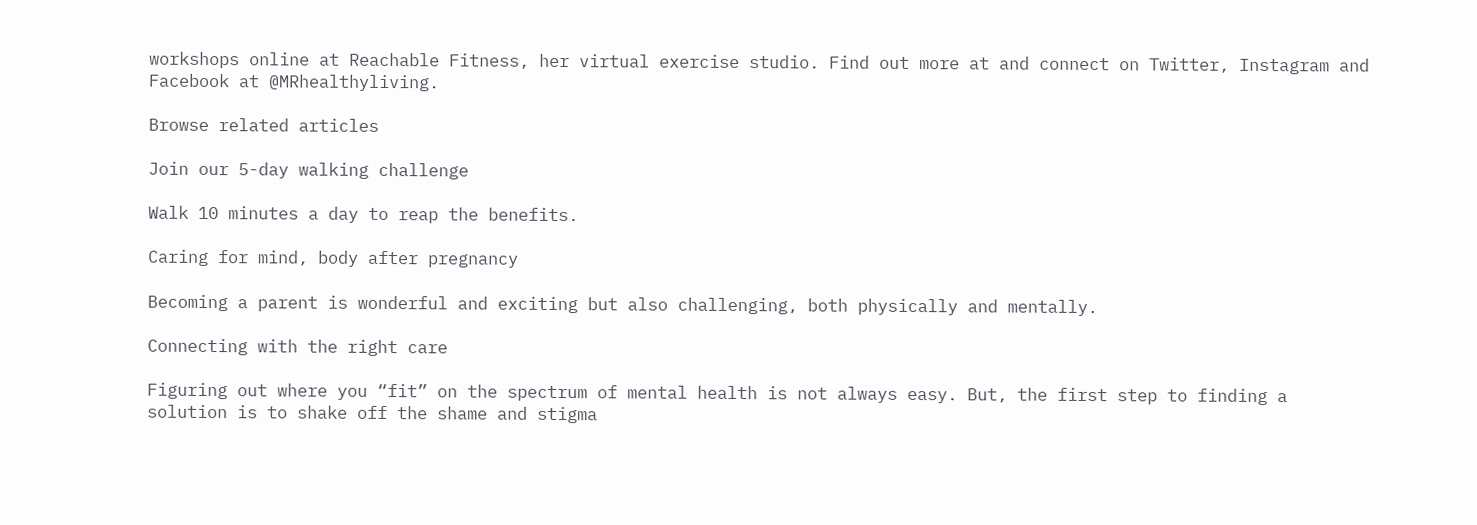workshops online at Reachable Fitness, her virtual exercise studio. Find out more at and connect on Twitter, Instagram and Facebook at @MRhealthyliving.

Browse related articles

Join our 5-day walking challenge

Walk 10 minutes a day to reap the benefits.

Caring for mind, body after pregnancy

Becoming a parent is wonderful and exciting but also challenging, both physically and mentally.

Connecting with the right care

Figuring out where you “fit” on the spectrum of mental health is not always easy. But, the first step to finding a solution is to shake off the shame and stigma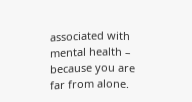associated with mental health – because you are far from alone.